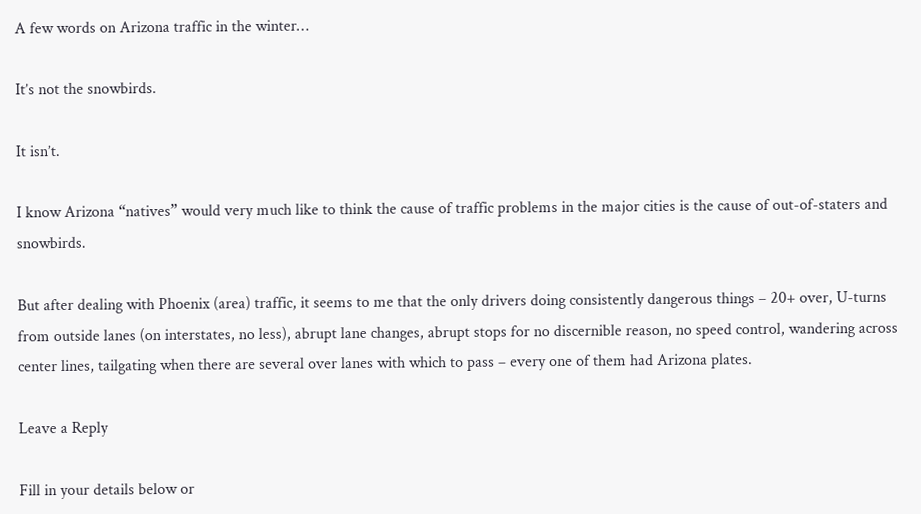A few words on Arizona traffic in the winter…

It’s not the snowbirds.

It isn’t.

I know Arizona “natives” would very much like to think the cause of traffic problems in the major cities is the cause of out-of-staters and snowbirds.

But after dealing with Phoenix (area) traffic, it seems to me that the only drivers doing consistently dangerous things – 20+ over, U-turns from outside lanes (on interstates, no less), abrupt lane changes, abrupt stops for no discernible reason, no speed control, wandering across center lines, tailgating when there are several over lanes with which to pass – every one of them had Arizona plates.

Leave a Reply

Fill in your details below or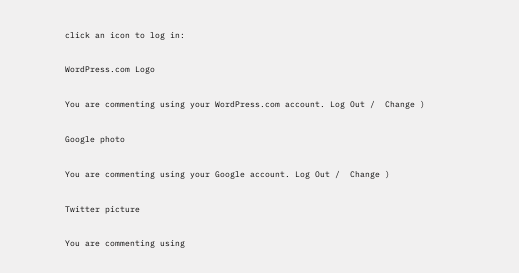click an icon to log in:

WordPress.com Logo

You are commenting using your WordPress.com account. Log Out /  Change )

Google photo

You are commenting using your Google account. Log Out /  Change )

Twitter picture

You are commenting using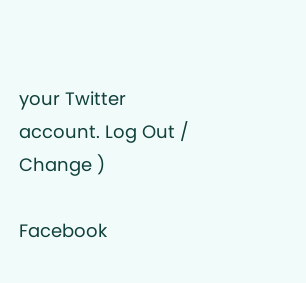your Twitter account. Log Out /  Change )

Facebook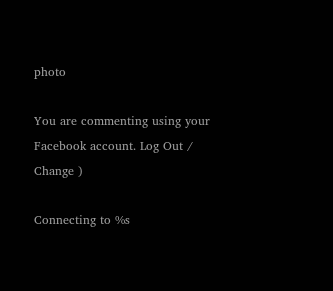photo

You are commenting using your Facebook account. Log Out /  Change )

Connecting to %s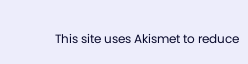This site uses Akismet to reduce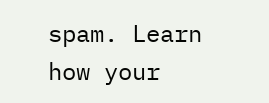spam. Learn how your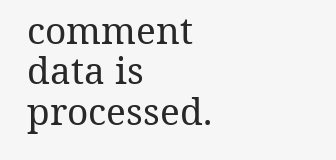comment data is processed.